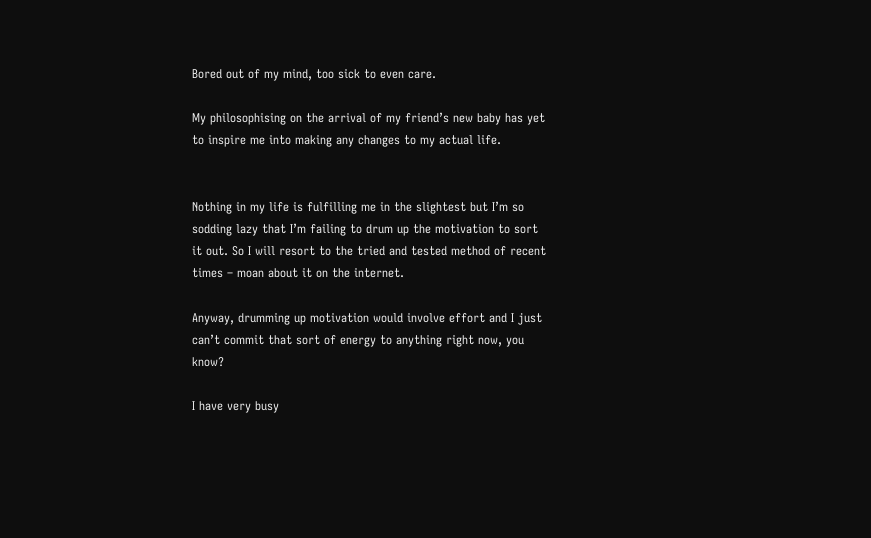Bored out of my mind, too sick to even care.

My philosophising on the arrival of my friend’s new baby has yet to inspire me into making any changes to my actual life.


Nothing in my life is fulfilling me in the slightest but I’m so sodding lazy that I’m failing to drum up the motivation to sort it out. So I will resort to the tried and tested method of recent times – moan about it on the internet.

Anyway, drumming up motivation would involve effort and I just can’t commit that sort of energy to anything right now, you know?

I have very busy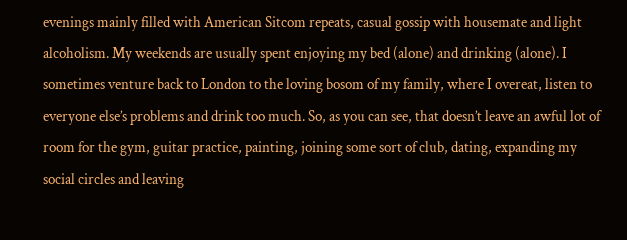evenings mainly filled with American Sitcom repeats, casual gossip with housemate and light alcoholism. My weekends are usually spent enjoying my bed (alone) and drinking (alone). I sometimes venture back to London to the loving bosom of my family, where I overeat, listen to everyone else’s problems and drink too much. So, as you can see, that doesn’t leave an awful lot of room for the gym, guitar practice, painting, joining some sort of club, dating, expanding my social circles and leaving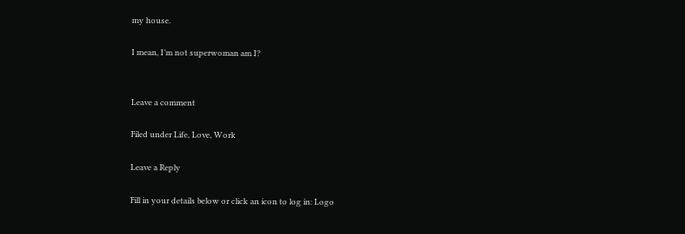my house.

I mean, I’m not superwoman am I?


Leave a comment

Filed under Life, Love, Work

Leave a Reply

Fill in your details below or click an icon to log in: Logo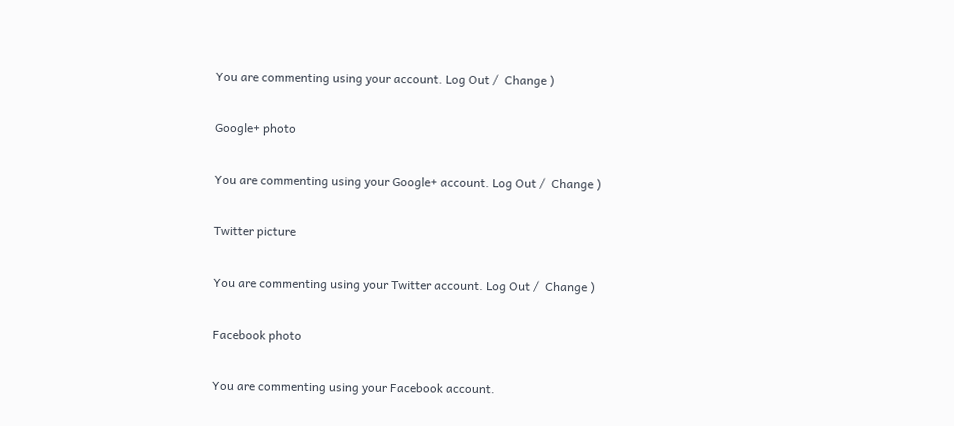You are commenting using your account. Log Out /  Change )

Google+ photo

You are commenting using your Google+ account. Log Out /  Change )

Twitter picture

You are commenting using your Twitter account. Log Out /  Change )

Facebook photo

You are commenting using your Facebook account.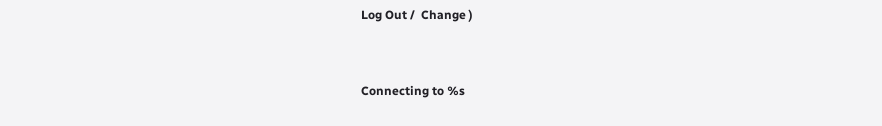Log Out /  Change )


Connecting to %s